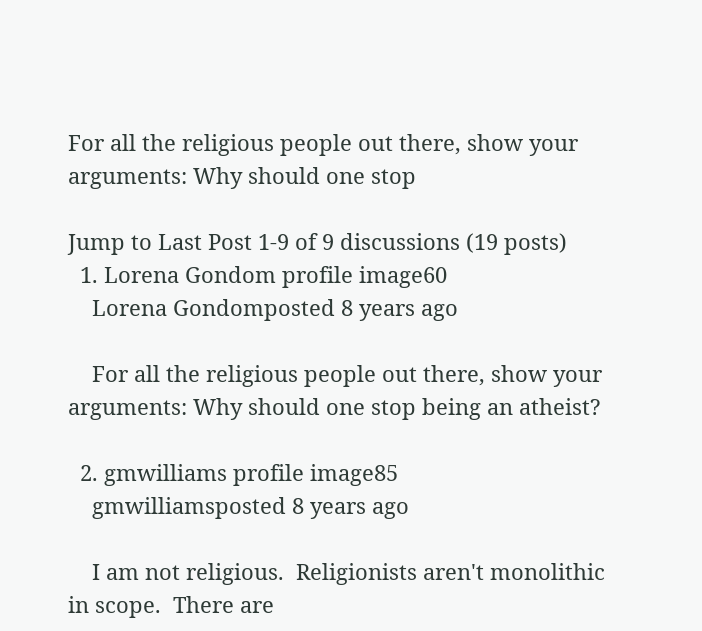For all the religious people out there, show your arguments: Why should one stop

Jump to Last Post 1-9 of 9 discussions (19 posts)
  1. Lorena Gondom profile image60
    Lorena Gondomposted 8 years ago

    For all the religious people out there, show your arguments: Why should one stop being an atheist?

  2. gmwilliams profile image85
    gmwilliamsposted 8 years ago

    I am not religious.  Religionists aren't monolithic in scope.  There are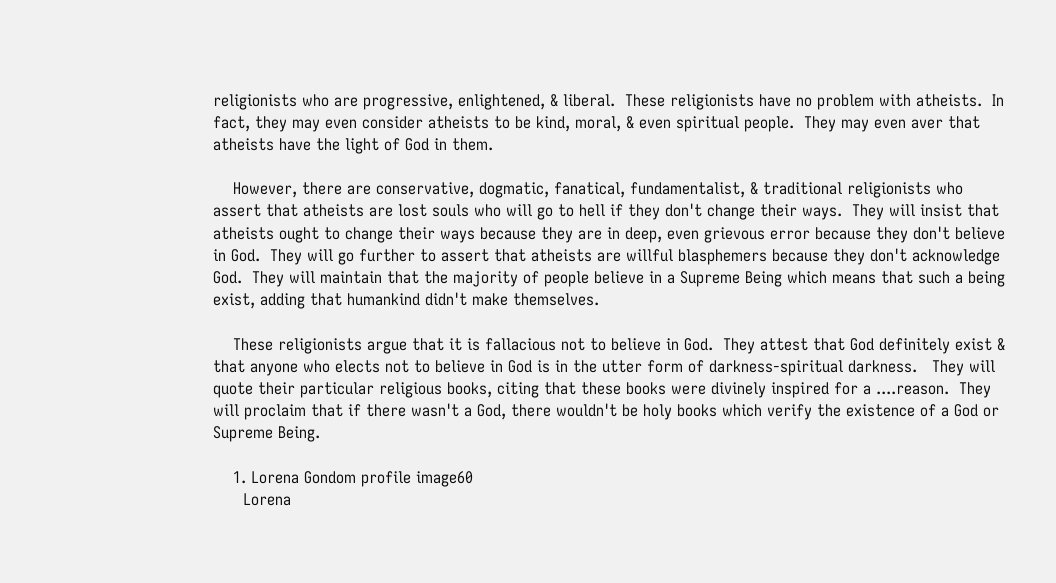religionists who are progressive, enlightened, & liberal.  These religionists have no problem with atheists.  In fact, they may even consider atheists to be kind, moral, & even spiritual people.  They may even aver that atheists have the light of God in them.

    However, there are conservative, dogmatic, fanatical, fundamentalist, & traditional religionists who assert that atheists are lost souls who will go to hell if they don't change their ways.  They will insist that atheists ought to change their ways because they are in deep, even grievous error because they don't believe in God.  They will go further to assert that atheists are willful blasphemers because they don't acknowledge God.  They will maintain that the majority of people believe in a Supreme Being which means that such a being exist, adding that humankind didn't make themselves.

    These religionists argue that it is fallacious not to believe in God.  They attest that God definitely exist & that anyone who elects not to believe in God is in the utter form of darkness-spiritual darkness.   They will quote their particular religious books, citing that these books were divinely inspired for a ....reason.  They will proclaim that if there wasn't a God, there wouldn't be holy books which verify the existence of a God or Supreme Being.

    1. Lorena Gondom profile image60
      Lorena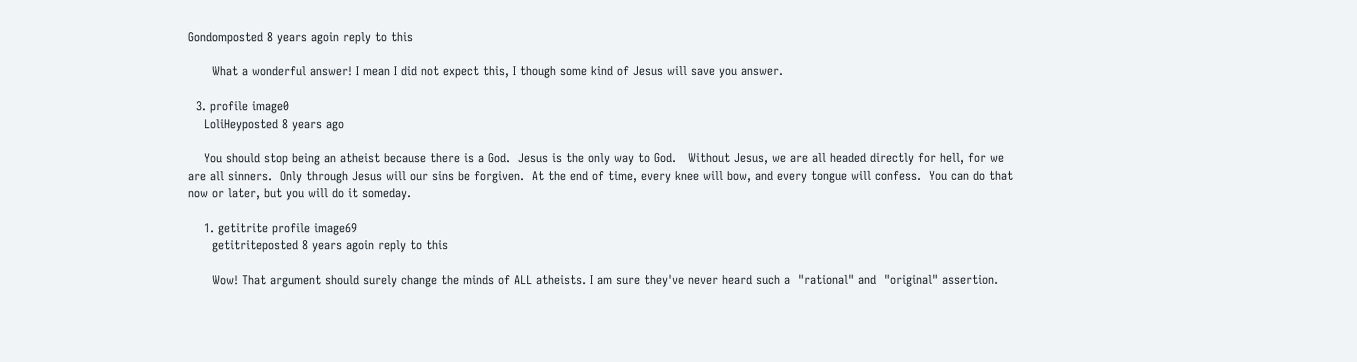Gondomposted 8 years agoin reply to this

      What a wonderful answer! I mean I did not expect this, I though some kind of Jesus will save you answer.

  3. profile image0
    LoliHeyposted 8 years ago

    You should stop being an atheist because there is a God.  Jesus is the only way to God.   Without Jesus, we are all headed directly for hell, for we are all sinners.  Only through Jesus will our sins be forgiven.  At the end of time, every knee will bow, and every tongue will confess.  You can do that now or later, but you will do it someday.

    1. getitrite profile image69
      getitriteposted 8 years agoin reply to this

      Wow! That argument should surely change the minds of ALL atheists. I am sure they've never heard such a  "rational" and  "original" assertion.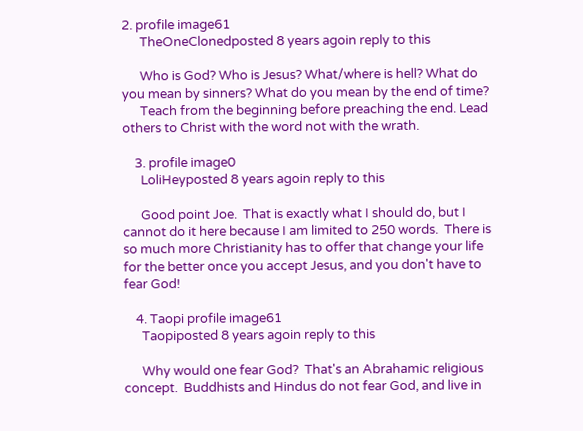2. profile image61
      TheOneClonedposted 8 years agoin reply to this

      Who is God? Who is Jesus? What/where is hell? What do you mean by sinners? What do you mean by the end of time?
      Teach from the beginning before preaching the end. Lead others to Christ with the word not with the wrath.

    3. profile image0
      LoliHeyposted 8 years agoin reply to this

      Good point Joe.  That is exactly what I should do, but I cannot do it here because I am limited to 250 words.  There is so much more Christianity has to offer that change your life for the better once you accept Jesus, and you don't have to fear God!

    4. Taopi profile image61
      Taopiposted 8 years agoin reply to this

      Why would one fear God?  That's an Abrahamic religious concept.  Buddhists and Hindus do not fear God, and live in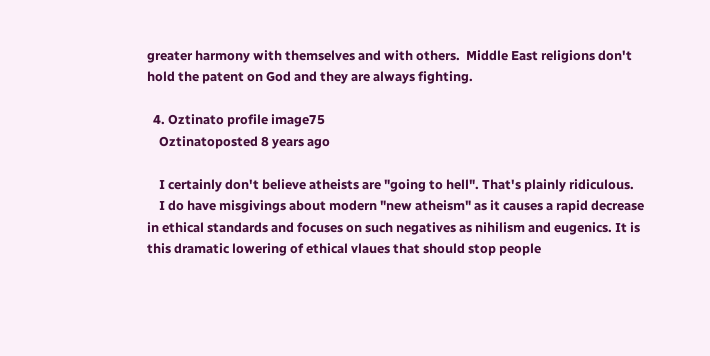greater harmony with themselves and with others.  Middle East religions don't hold the patent on God and they are always fighting.

  4. Oztinato profile image75
    Oztinatoposted 8 years ago

    I certainly don't believe atheists are "going to hell". That's plainly ridiculous.
    I do have misgivings about modern "new atheism" as it causes a rapid decrease in ethical standards and focuses on such negatives as nihilism and eugenics. It is this dramatic lowering of ethical vlaues that should stop people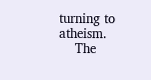turning to atheism.
    The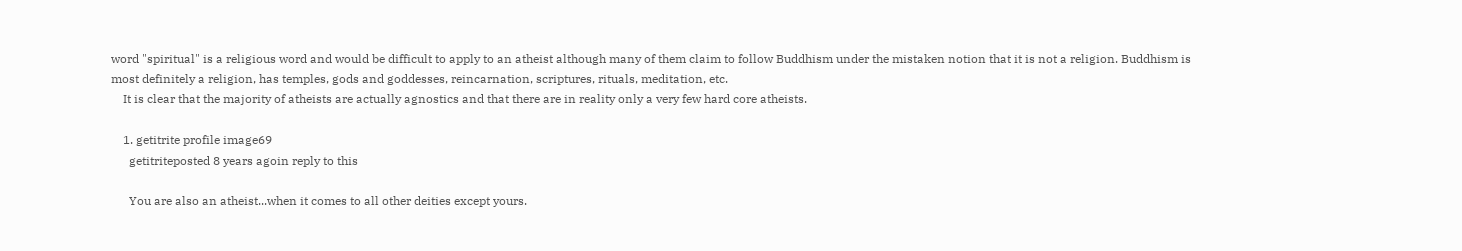word "spiritual" is a religious word and would be difficult to apply to an atheist although many of them claim to follow Buddhism under the mistaken notion that it is not a religion. Buddhism is most definitely a religion, has temples, gods and goddesses, reincarnation, scriptures, rituals, meditation, etc.
    It is clear that the majority of atheists are actually agnostics and that there are in reality only a very few hard core atheists.

    1. getitrite profile image69
      getitriteposted 8 years agoin reply to this

      You are also an atheist...when it comes to all other deities except yours.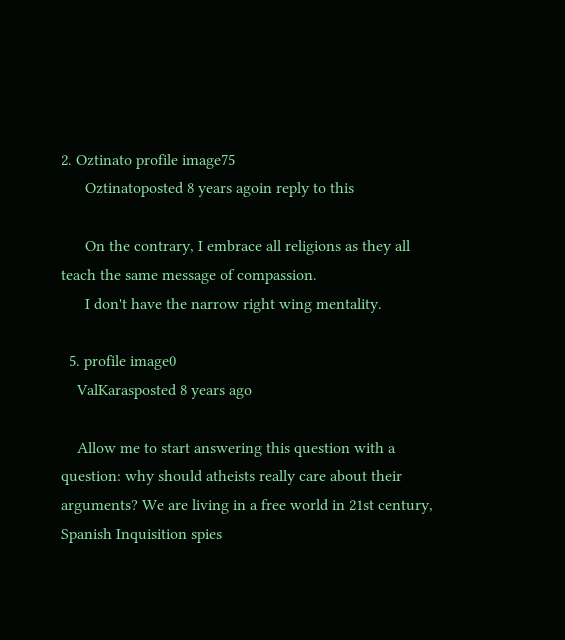2. Oztinato profile image75
      Oztinatoposted 8 years agoin reply to this

      On the contrary, I embrace all religions as they all teach the same message of compassion.
      I don't have the narrow right wing mentality.

  5. profile image0
    ValKarasposted 8 years ago

    Allow me to start answering this question with a question: why should atheists really care about their arguments? We are living in a free world in 21st century, Spanish Inquisition spies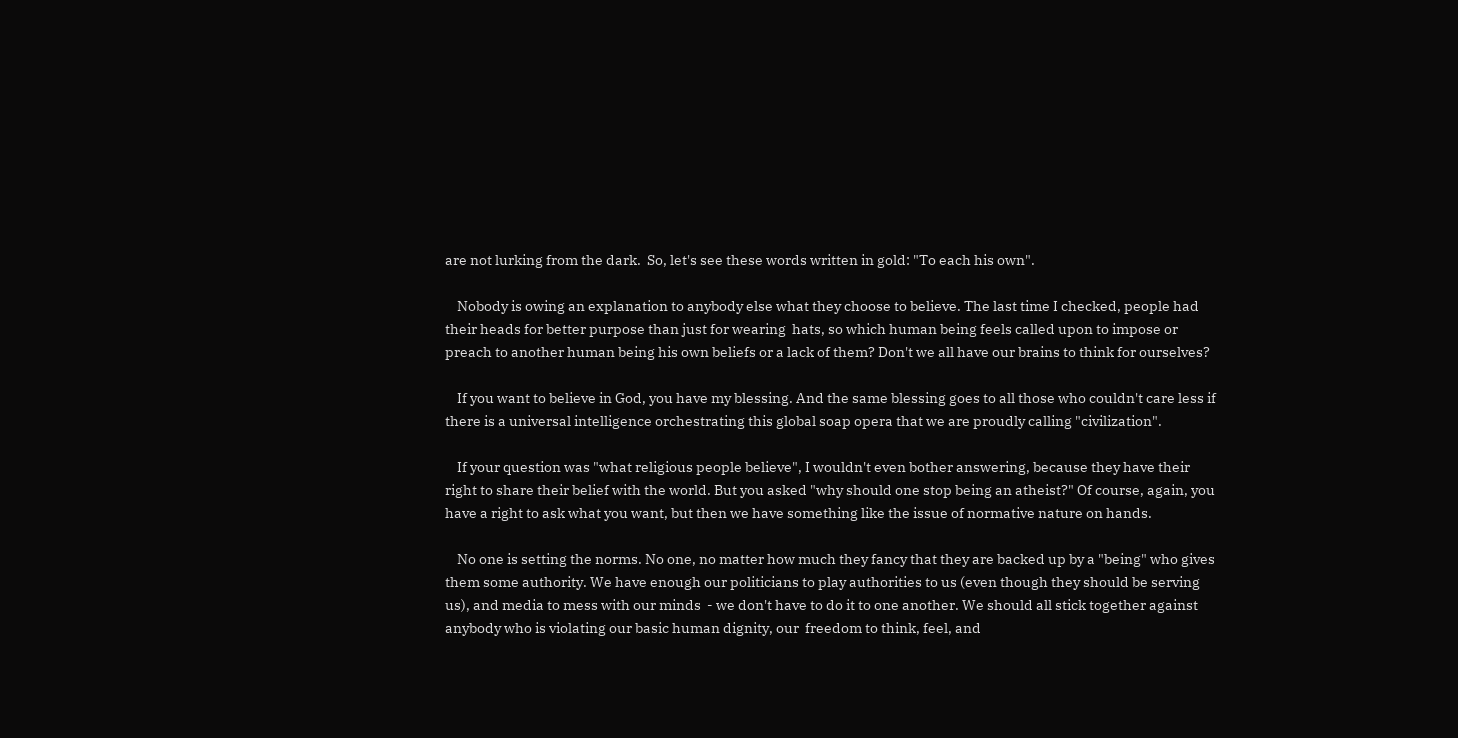are not lurking from the dark.  So, let's see these words written in gold: "To each his own".

    Nobody is owing an explanation to anybody else what they choose to believe. The last time I checked, people had their heads for better purpose than just for wearing  hats, so which human being feels called upon to impose or preach to another human being his own beliefs or a lack of them? Don't we all have our brains to think for ourselves?

    If you want to believe in God, you have my blessing. And the same blessing goes to all those who couldn't care less if there is a universal intelligence orchestrating this global soap opera that we are proudly calling "civilization".

    If your question was "what religious people believe", I wouldn't even bother answering, because they have their right to share their belief with the world. But you asked "why should one stop being an atheist?" Of course, again, you have a right to ask what you want, but then we have something like the issue of normative nature on hands.

    No one is setting the norms. No one, no matter how much they fancy that they are backed up by a "being" who gives them some authority. We have enough our politicians to play authorities to us (even though they should be serving us), and media to mess with our minds  - we don't have to do it to one another. We should all stick together against anybody who is violating our basic human dignity, our  freedom to think, feel, and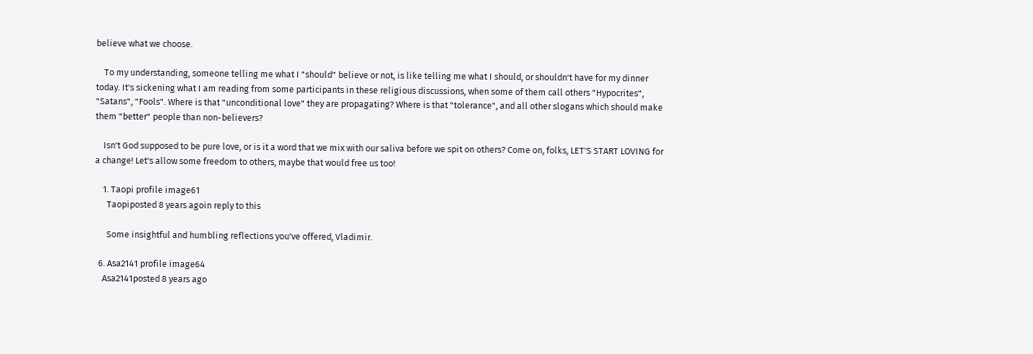believe what we choose.

    To my understanding, someone telling me what I "should" believe or not, is like telling me what I should, or shouldn't have for my dinner today. It's sickening what I am reading from some participants in these religious discussions, when some of them call others "Hypocrites", "Satans", "Fools". Where is that "unconditional love" they are propagating? Where is that "tolerance", and all other slogans which should make them "better" people than non-believers?

    Isn't God supposed to be pure love, or is it a word that we mix with our saliva before we spit on others? Come on, folks, LET'S START LOVING for a change! Let's allow some freedom to others, maybe that would free us too!

    1. Taopi profile image61
      Taopiposted 8 years agoin reply to this

      Some insightful and humbling reflections you've offered, Vladimir.

  6. Asa2141 profile image64
    Asa2141posted 8 years ago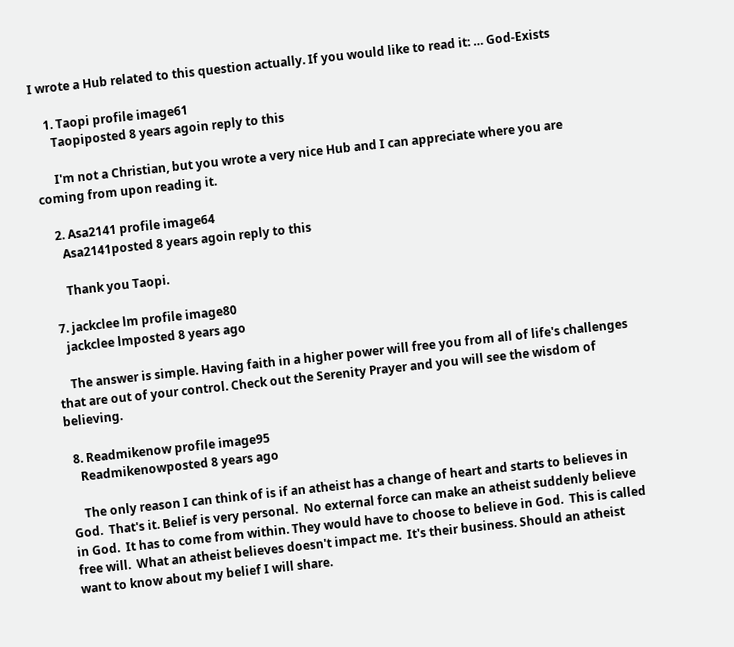I wrote a Hub related to this question actually. If you would like to read it: … God-Exists

    1. Taopi profile image61
      Taopiposted 8 years agoin reply to this

      I'm not a Christian, but you wrote a very nice Hub and I can appreciate where you are coming from upon reading it.

    2. Asa2141 profile image64
      Asa2141posted 8 years agoin reply to this

      Thank you Taopi.

  7. jackclee lm profile image80
    jackclee lmposted 8 years ago

    The answer is simple. Having faith in a higher power will free you from all of life's challenges that are out of your control. Check out the Serenity Prayer and you will see the wisdom of believing.

  8. Readmikenow profile image95
    Readmikenowposted 8 years ago

    The only reason I can think of is if an atheist has a change of heart and starts to believes in God.  That's it. Belief is very personal.  No external force can make an atheist suddenly believe in God.  It has to come from within. They would have to choose to believe in God.  This is called free will.  What an atheist believes doesn't impact me.  It's their business. Should an atheist want to know about my belief I will share.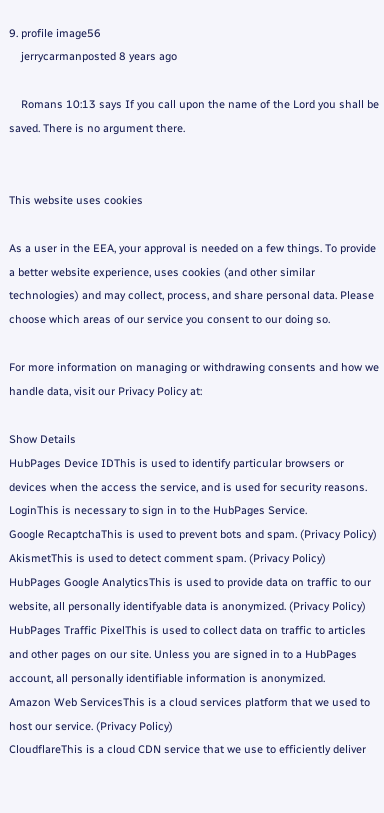9. profile image56
    jerrycarmanposted 8 years ago

    Romans 10:13 says If you call upon the name of the Lord you shall be saved. There is no argument there.


This website uses cookies

As a user in the EEA, your approval is needed on a few things. To provide a better website experience, uses cookies (and other similar technologies) and may collect, process, and share personal data. Please choose which areas of our service you consent to our doing so.

For more information on managing or withdrawing consents and how we handle data, visit our Privacy Policy at:

Show Details
HubPages Device IDThis is used to identify particular browsers or devices when the access the service, and is used for security reasons.
LoginThis is necessary to sign in to the HubPages Service.
Google RecaptchaThis is used to prevent bots and spam. (Privacy Policy)
AkismetThis is used to detect comment spam. (Privacy Policy)
HubPages Google AnalyticsThis is used to provide data on traffic to our website, all personally identifyable data is anonymized. (Privacy Policy)
HubPages Traffic PixelThis is used to collect data on traffic to articles and other pages on our site. Unless you are signed in to a HubPages account, all personally identifiable information is anonymized.
Amazon Web ServicesThis is a cloud services platform that we used to host our service. (Privacy Policy)
CloudflareThis is a cloud CDN service that we use to efficiently deliver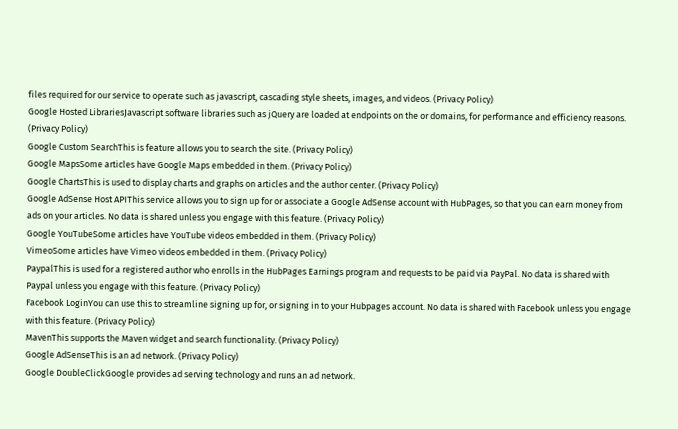files required for our service to operate such as javascript, cascading style sheets, images, and videos. (Privacy Policy)
Google Hosted LibrariesJavascript software libraries such as jQuery are loaded at endpoints on the or domains, for performance and efficiency reasons. (Privacy Policy)
Google Custom SearchThis is feature allows you to search the site. (Privacy Policy)
Google MapsSome articles have Google Maps embedded in them. (Privacy Policy)
Google ChartsThis is used to display charts and graphs on articles and the author center. (Privacy Policy)
Google AdSense Host APIThis service allows you to sign up for or associate a Google AdSense account with HubPages, so that you can earn money from ads on your articles. No data is shared unless you engage with this feature. (Privacy Policy)
Google YouTubeSome articles have YouTube videos embedded in them. (Privacy Policy)
VimeoSome articles have Vimeo videos embedded in them. (Privacy Policy)
PaypalThis is used for a registered author who enrolls in the HubPages Earnings program and requests to be paid via PayPal. No data is shared with Paypal unless you engage with this feature. (Privacy Policy)
Facebook LoginYou can use this to streamline signing up for, or signing in to your Hubpages account. No data is shared with Facebook unless you engage with this feature. (Privacy Policy)
MavenThis supports the Maven widget and search functionality. (Privacy Policy)
Google AdSenseThis is an ad network. (Privacy Policy)
Google DoubleClickGoogle provides ad serving technology and runs an ad network.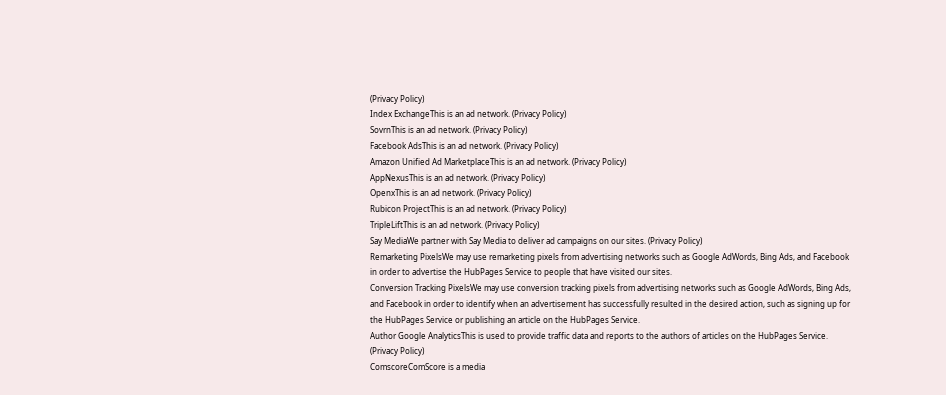(Privacy Policy)
Index ExchangeThis is an ad network. (Privacy Policy)
SovrnThis is an ad network. (Privacy Policy)
Facebook AdsThis is an ad network. (Privacy Policy)
Amazon Unified Ad MarketplaceThis is an ad network. (Privacy Policy)
AppNexusThis is an ad network. (Privacy Policy)
OpenxThis is an ad network. (Privacy Policy)
Rubicon ProjectThis is an ad network. (Privacy Policy)
TripleLiftThis is an ad network. (Privacy Policy)
Say MediaWe partner with Say Media to deliver ad campaigns on our sites. (Privacy Policy)
Remarketing PixelsWe may use remarketing pixels from advertising networks such as Google AdWords, Bing Ads, and Facebook in order to advertise the HubPages Service to people that have visited our sites.
Conversion Tracking PixelsWe may use conversion tracking pixels from advertising networks such as Google AdWords, Bing Ads, and Facebook in order to identify when an advertisement has successfully resulted in the desired action, such as signing up for the HubPages Service or publishing an article on the HubPages Service.
Author Google AnalyticsThis is used to provide traffic data and reports to the authors of articles on the HubPages Service. (Privacy Policy)
ComscoreComScore is a media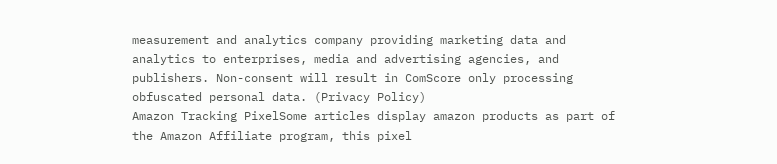measurement and analytics company providing marketing data and analytics to enterprises, media and advertising agencies, and publishers. Non-consent will result in ComScore only processing obfuscated personal data. (Privacy Policy)
Amazon Tracking PixelSome articles display amazon products as part of the Amazon Affiliate program, this pixel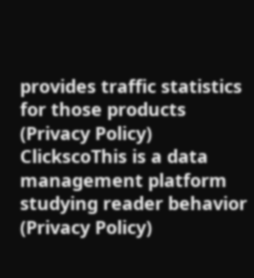provides traffic statistics for those products (Privacy Policy)
ClickscoThis is a data management platform studying reader behavior (Privacy Policy)